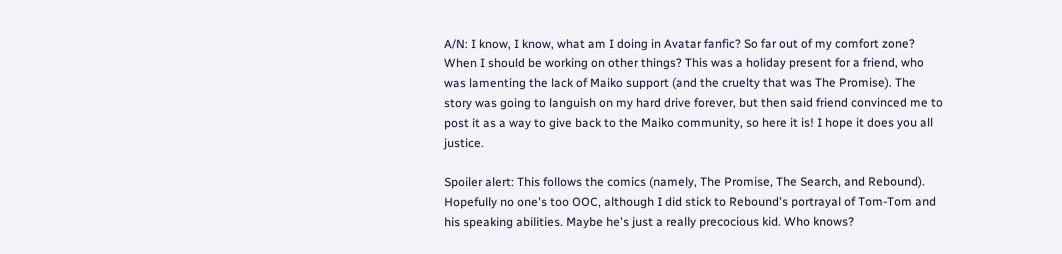A/N: I know, I know, what am I doing in Avatar fanfic? So far out of my comfort zone? When I should be working on other things? This was a holiday present for a friend, who was lamenting the lack of Maiko support (and the cruelty that was The Promise). The story was going to languish on my hard drive forever, but then said friend convinced me to post it as a way to give back to the Maiko community, so here it is! I hope it does you all justice.

Spoiler alert: This follows the comics (namely, The Promise, The Search, and Rebound). Hopefully no one's too OOC, although I did stick to Rebound's portrayal of Tom-Tom and his speaking abilities. Maybe he's just a really precocious kid. Who knows?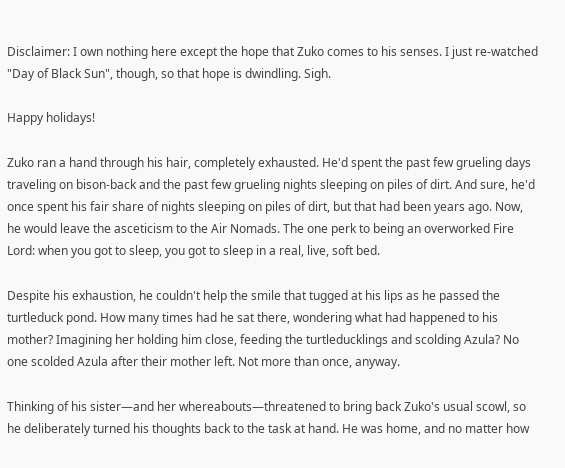Disclaimer: I own nothing here except the hope that Zuko comes to his senses. I just re-watched "Day of Black Sun", though, so that hope is dwindling. Sigh.

Happy holidays!

Zuko ran a hand through his hair, completely exhausted. He'd spent the past few grueling days traveling on bison-back and the past few grueling nights sleeping on piles of dirt. And sure, he'd once spent his fair share of nights sleeping on piles of dirt, but that had been years ago. Now, he would leave the asceticism to the Air Nomads. The one perk to being an overworked Fire Lord: when you got to sleep, you got to sleep in a real, live, soft bed.

Despite his exhaustion, he couldn't help the smile that tugged at his lips as he passed the turtleduck pond. How many times had he sat there, wondering what had happened to his mother? Imagining her holding him close, feeding the turtleducklings and scolding Azula? No one scolded Azula after their mother left. Not more than once, anyway.

Thinking of his sister—and her whereabouts—threatened to bring back Zuko's usual scowl, so he deliberately turned his thoughts back to the task at hand. He was home, and no matter how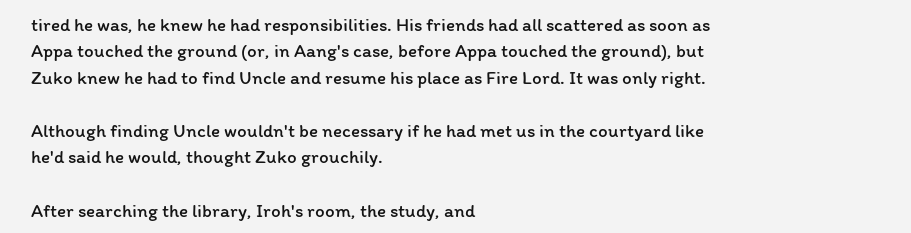tired he was, he knew he had responsibilities. His friends had all scattered as soon as Appa touched the ground (or, in Aang's case, before Appa touched the ground), but Zuko knew he had to find Uncle and resume his place as Fire Lord. It was only right.

Although finding Uncle wouldn't be necessary if he had met us in the courtyard like he'd said he would, thought Zuko grouchily.

After searching the library, Iroh's room, the study, and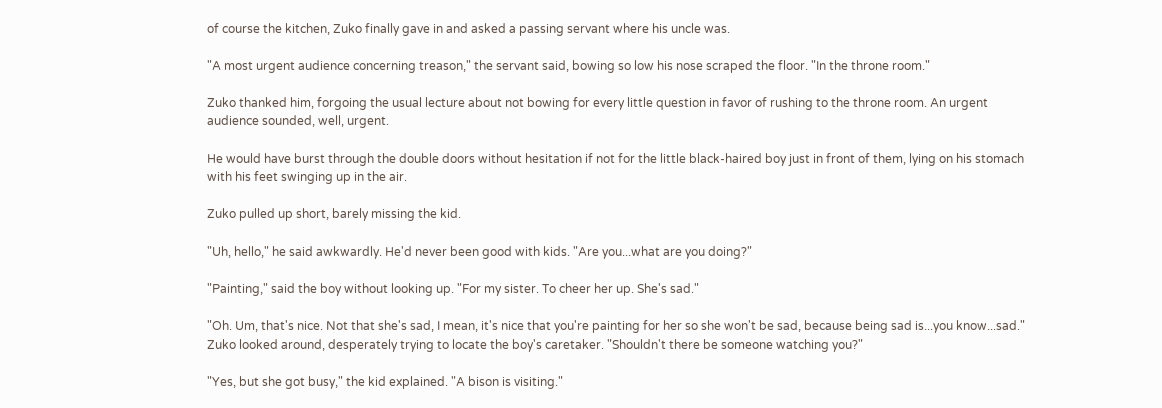of course the kitchen, Zuko finally gave in and asked a passing servant where his uncle was.

"A most urgent audience concerning treason," the servant said, bowing so low his nose scraped the floor. "In the throne room."

Zuko thanked him, forgoing the usual lecture about not bowing for every little question in favor of rushing to the throne room. An urgent audience sounded, well, urgent.

He would have burst through the double doors without hesitation if not for the little black-haired boy just in front of them, lying on his stomach with his feet swinging up in the air.

Zuko pulled up short, barely missing the kid.

"Uh, hello," he said awkwardly. He'd never been good with kids. "Are you...what are you doing?"

"Painting," said the boy without looking up. "For my sister. To cheer her up. She's sad."

"Oh. Um, that's nice. Not that she's sad, I mean, it's nice that you're painting for her so she won't be sad, because being sad is...you know...sad." Zuko looked around, desperately trying to locate the boy's caretaker. "Shouldn't there be someone watching you?"

"Yes, but she got busy," the kid explained. "A bison is visiting."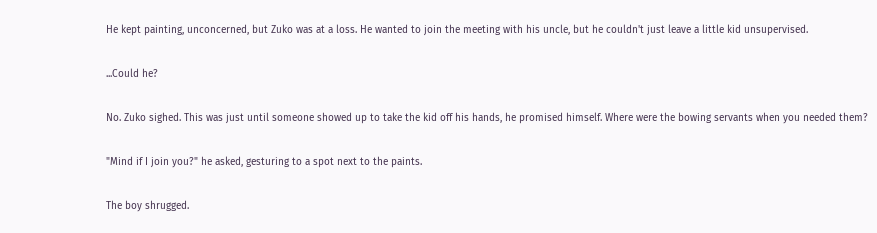He kept painting, unconcerned, but Zuko was at a loss. He wanted to join the meeting with his uncle, but he couldn't just leave a little kid unsupervised.

...Could he?

No. Zuko sighed. This was just until someone showed up to take the kid off his hands, he promised himself. Where were the bowing servants when you needed them?

"Mind if I join you?" he asked, gesturing to a spot next to the paints.

The boy shrugged.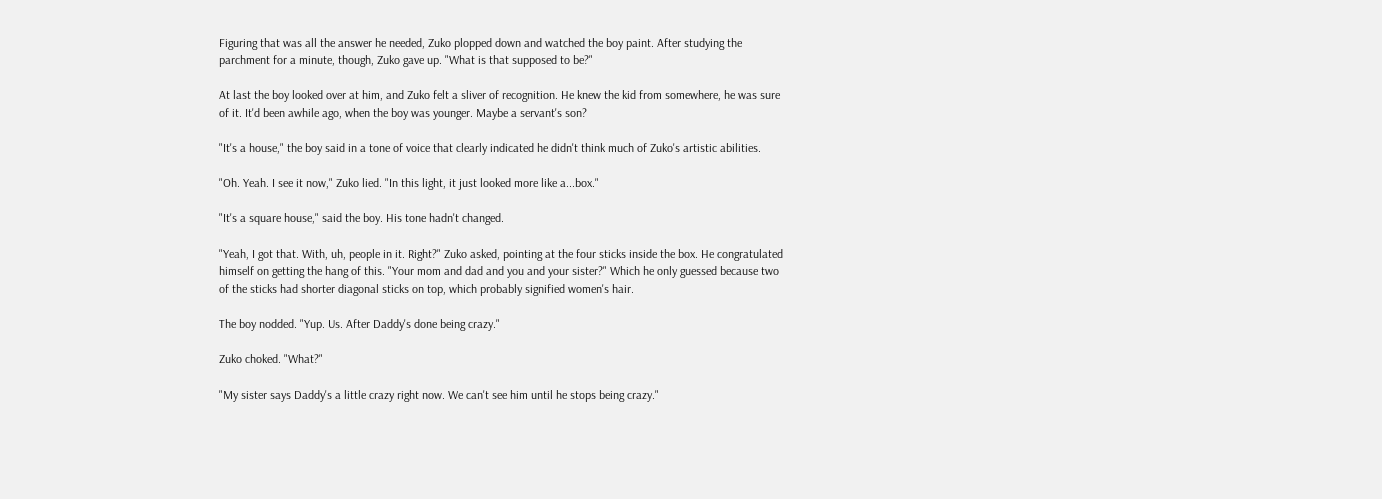Figuring that was all the answer he needed, Zuko plopped down and watched the boy paint. After studying the parchment for a minute, though, Zuko gave up. "What is that supposed to be?"

At last the boy looked over at him, and Zuko felt a sliver of recognition. He knew the kid from somewhere, he was sure of it. It'd been awhile ago, when the boy was younger. Maybe a servant's son?

"It's a house," the boy said in a tone of voice that clearly indicated he didn't think much of Zuko's artistic abilities.

"Oh. Yeah. I see it now," Zuko lied. "In this light, it just looked more like a...box."

"It's a square house," said the boy. His tone hadn't changed.

"Yeah, I got that. With, uh, people in it. Right?" Zuko asked, pointing at the four sticks inside the box. He congratulated himself on getting the hang of this. "Your mom and dad and you and your sister?" Which he only guessed because two of the sticks had shorter diagonal sticks on top, which probably signified women's hair.

The boy nodded. "Yup. Us. After Daddy's done being crazy."

Zuko choked. "What?"

"My sister says Daddy's a little crazy right now. We can't see him until he stops being crazy."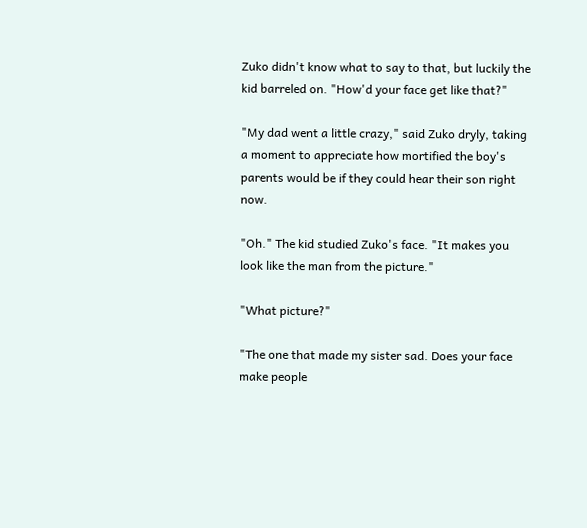Zuko didn't know what to say to that, but luckily the kid barreled on. "How'd your face get like that?"

"My dad went a little crazy," said Zuko dryly, taking a moment to appreciate how mortified the boy's parents would be if they could hear their son right now.

"Oh." The kid studied Zuko's face. "It makes you look like the man from the picture."

"What picture?"

"The one that made my sister sad. Does your face make people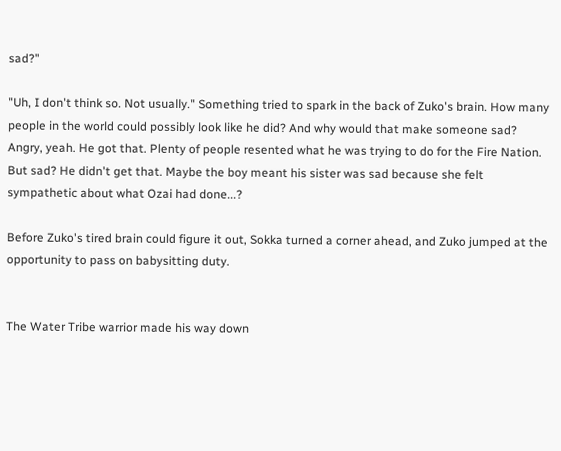sad?"

"Uh, I don't think so. Not usually." Something tried to spark in the back of Zuko's brain. How many people in the world could possibly look like he did? And why would that make someone sad? Angry, yeah. He got that. Plenty of people resented what he was trying to do for the Fire Nation. But sad? He didn't get that. Maybe the boy meant his sister was sad because she felt sympathetic about what Ozai had done...?

Before Zuko's tired brain could figure it out, Sokka turned a corner ahead, and Zuko jumped at the opportunity to pass on babysitting duty.


The Water Tribe warrior made his way down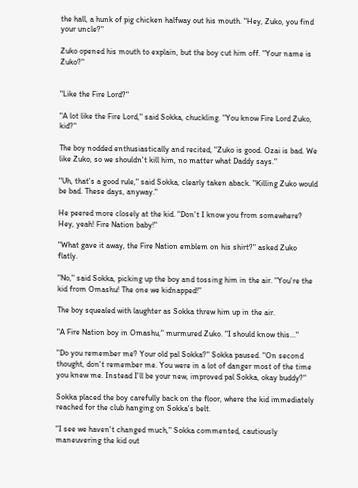the hall, a hunk of pig chicken halfway out his mouth. "Hey, Zuko, you find your uncle?"

Zuko opened his mouth to explain, but the boy cut him off. "Your name is Zuko?"


"Like the Fire Lord?"

"A lot like the Fire Lord," said Sokka, chuckling. "You know Fire Lord Zuko, kid?"

The boy nodded enthusiastically and recited, "Zuko is good. Ozai is bad. We like Zuko, so we shouldn't kill him, no matter what Daddy says."

"Uh, that's a good rule," said Sokka, clearly taken aback. "Killing Zuko would be bad. These days, anyway."

He peered more closely at the kid. "Don't I know you from somewhere? Hey, yeah! Fire Nation baby!"

"What gave it away, the Fire Nation emblem on his shirt?" asked Zuko flatly.

"No," said Sokka, picking up the boy and tossing him in the air. "You're the kid from Omashu! The one we kidnapped!"

The boy squealed with laughter as Sokka threw him up in the air.

"A Fire Nation boy in Omashu," murmured Zuko. "I should know this..."

"Do you remember me? Your old pal Sokka?" Sokka paused. "On second thought, don't remember me. You were in a lot of danger most of the time you knew me. Instead I'll be your new, improved pal Sokka, okay buddy?"

Sokka placed the boy carefully back on the floor, where the kid immediately reached for the club hanging on Sokka's belt.

"I see we haven't changed much," Sokka commented, cautiously maneuvering the kid out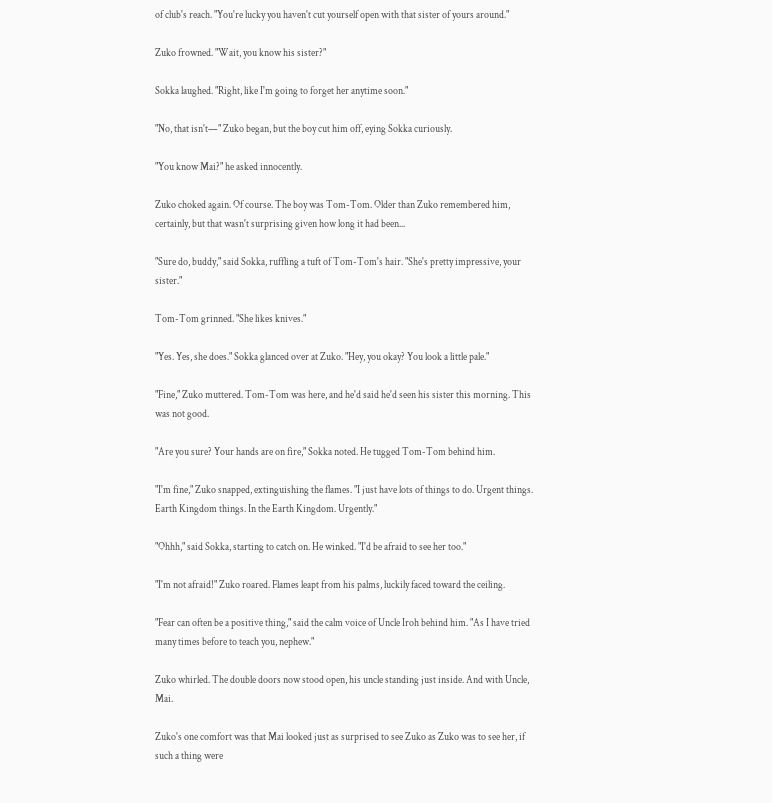of club's reach. "You're lucky you haven't cut yourself open with that sister of yours around."

Zuko frowned. "Wait, you know his sister?"

Sokka laughed. "Right, like I'm going to forget her anytime soon."

"No, that isn't—" Zuko began, but the boy cut him off, eying Sokka curiously.

"You know Mai?" he asked innocently.

Zuko choked again. Of course. The boy was Tom-Tom. Older than Zuko remembered him, certainly, but that wasn't surprising given how long it had been...

"Sure do, buddy," said Sokka, ruffling a tuft of Tom-Tom's hair. "She's pretty impressive, your sister."

Tom-Tom grinned. "She likes knives."

"Yes. Yes, she does." Sokka glanced over at Zuko. "Hey, you okay? You look a little pale."

"Fine," Zuko muttered. Tom-Tom was here, and he'd said he'd seen his sister this morning. This was not good.

"Are you sure? Your hands are on fire," Sokka noted. He tugged Tom-Tom behind him.

"I'm fine," Zuko snapped, extinguishing the flames. "I just have lots of things to do. Urgent things. Earth Kingdom things. In the Earth Kingdom. Urgently."

"Ohhh," said Sokka, starting to catch on. He winked. "I'd be afraid to see her too."

"I'm not afraid!" Zuko roared. Flames leapt from his palms, luckily faced toward the ceiling.

"Fear can often be a positive thing," said the calm voice of Uncle Iroh behind him. "As I have tried many times before to teach you, nephew."

Zuko whirled. The double doors now stood open, his uncle standing just inside. And with Uncle, Mai.

Zuko's one comfort was that Mai looked just as surprised to see Zuko as Zuko was to see her, if such a thing were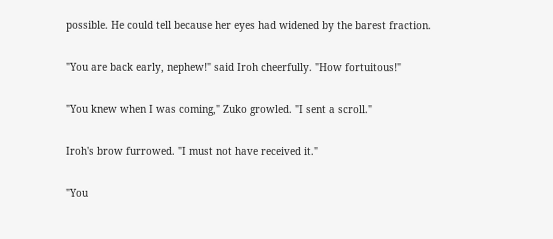possible. He could tell because her eyes had widened by the barest fraction.

"You are back early, nephew!" said Iroh cheerfully. "How fortuitous!"

"You knew when I was coming," Zuko growled. "I sent a scroll."

Iroh's brow furrowed. "I must not have received it."

"You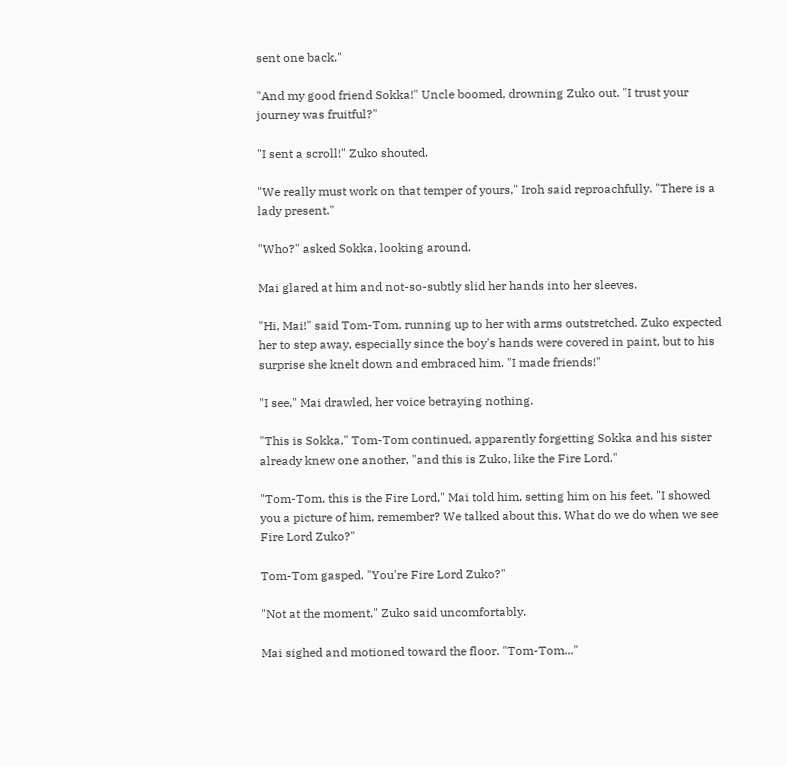sent one back."

"And my good friend Sokka!" Uncle boomed, drowning Zuko out. "I trust your journey was fruitful?"

"I sent a scroll!" Zuko shouted.

"We really must work on that temper of yours," Iroh said reproachfully. "There is a lady present."

"Who?" asked Sokka, looking around.

Mai glared at him and not-so-subtly slid her hands into her sleeves.

"Hi, Mai!" said Tom-Tom, running up to her with arms outstretched. Zuko expected her to step away, especially since the boy's hands were covered in paint, but to his surprise she knelt down and embraced him. "I made friends!"

"I see," Mai drawled, her voice betraying nothing.

"This is Sokka," Tom-Tom continued, apparently forgetting Sokka and his sister already knew one another, "and this is Zuko, like the Fire Lord."

"Tom-Tom, this is the Fire Lord," Mai told him, setting him on his feet. "I showed you a picture of him, remember? We talked about this. What do we do when we see Fire Lord Zuko?"

Tom-Tom gasped. "You're Fire Lord Zuko?"

"Not at the moment," Zuko said uncomfortably.

Mai sighed and motioned toward the floor. "Tom-Tom..."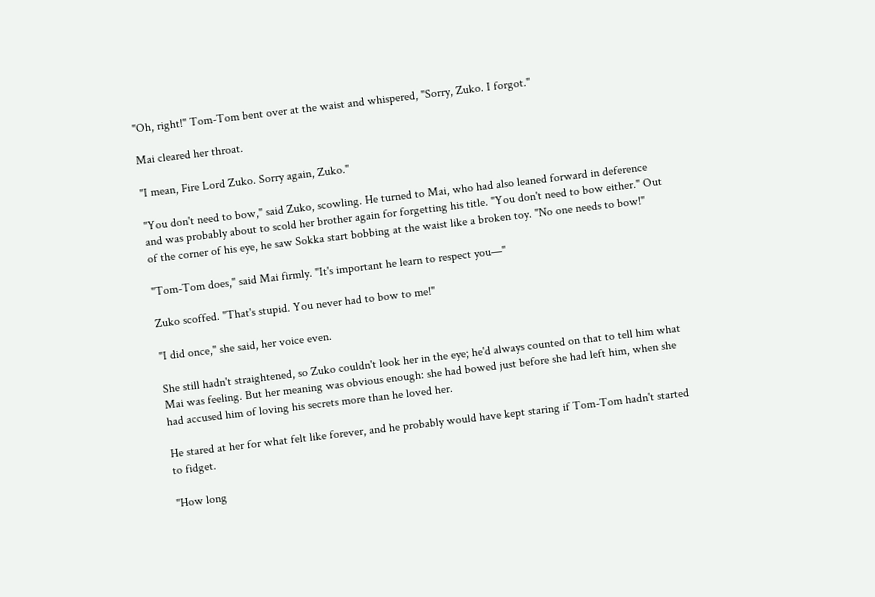"Oh, right!" Tom-Tom bent over at the waist and whispered, "Sorry, Zuko. I forgot."

Mai cleared her throat.

"I mean, Fire Lord Zuko. Sorry again, Zuko."

"You don't need to bow," said Zuko, scowling. He turned to Mai, who had also leaned forward in deference and was probably about to scold her brother again for forgetting his title. "You don't need to bow either." Out of the corner of his eye, he saw Sokka start bobbing at the waist like a broken toy. "No one needs to bow!"

"Tom-Tom does," said Mai firmly. "It's important he learn to respect you—"

Zuko scoffed. "That's stupid. You never had to bow to me!"

"I did once," she said, her voice even.

She still hadn't straightened, so Zuko couldn't look her in the eye; he'd always counted on that to tell him what Mai was feeling. But her meaning was obvious enough: she had bowed just before she had left him, when she had accused him of loving his secrets more than he loved her.

He stared at her for what felt like forever, and he probably would have kept staring if Tom-Tom hadn't started to fidget.

"How long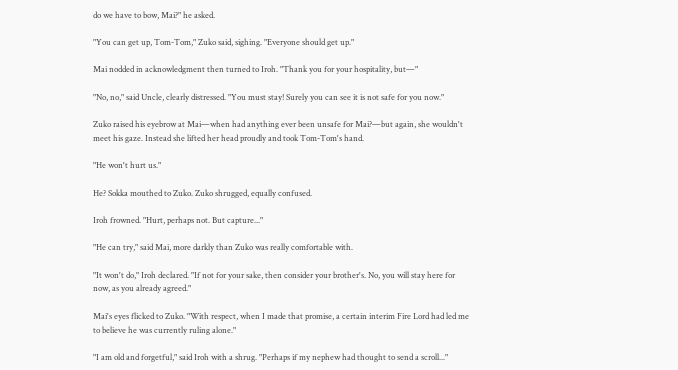do we have to bow, Mai?" he asked.

"You can get up, Tom-Tom," Zuko said, sighing. "Everyone should get up."

Mai nodded in acknowledgment then turned to Iroh. "Thank you for your hospitality, but—"

"No, no," said Uncle, clearly distressed. "You must stay! Surely you can see it is not safe for you now."

Zuko raised his eyebrow at Mai—when had anything ever been unsafe for Mai?—but again, she wouldn't meet his gaze. Instead she lifted her head proudly and took Tom-Tom's hand.

"He won't hurt us."

He? Sokka mouthed to Zuko. Zuko shrugged, equally confused.

Iroh frowned. "Hurt, perhaps not. But capture..."

"He can try," said Mai, more darkly than Zuko was really comfortable with.

"It won't do," Iroh declared. "If not for your sake, then consider your brother's. No, you will stay here for now, as you already agreed."

Mai's eyes flicked to Zuko. "With respect, when I made that promise, a certain interim Fire Lord had led me to believe he was currently ruling alone."

"I am old and forgetful," said Iroh with a shrug. "Perhaps if my nephew had thought to send a scroll..."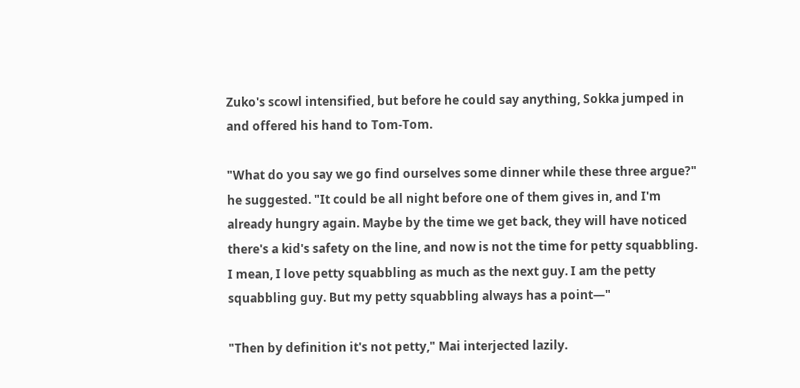Zuko's scowl intensified, but before he could say anything, Sokka jumped in and offered his hand to Tom-Tom.

"What do you say we go find ourselves some dinner while these three argue?" he suggested. "It could be all night before one of them gives in, and I'm already hungry again. Maybe by the time we get back, they will have noticed there's a kid's safety on the line, and now is not the time for petty squabbling. I mean, I love petty squabbling as much as the next guy. I am the petty squabbling guy. But my petty squabbling always has a point—"

"Then by definition it's not petty," Mai interjected lazily.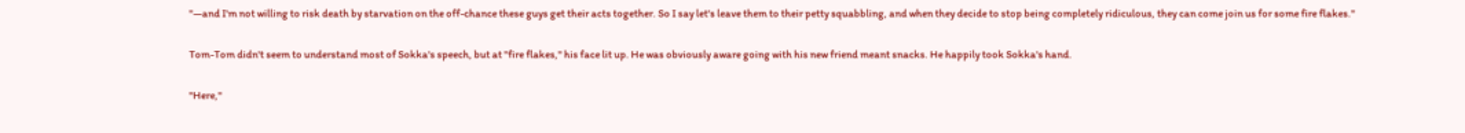"—and I'm not willing to risk death by starvation on the off-chance these guys get their acts together. So I say let's leave them to their petty squabbling, and when they decide to stop being completely ridiculous, they can come join us for some fire flakes."

Tom-Tom didn't seem to understand most of Sokka's speech, but at "fire flakes," his face lit up. He was obviously aware going with his new friend meant snacks. He happily took Sokka's hand.

"Here,"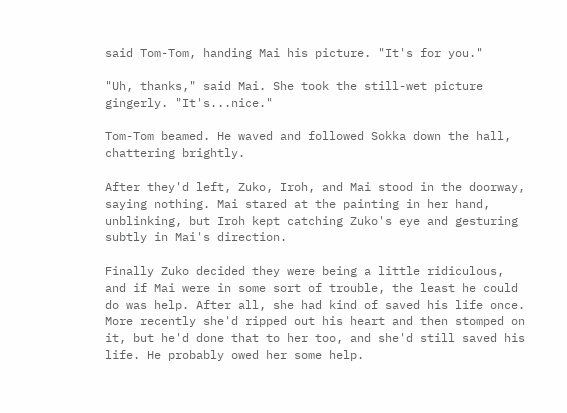said Tom-Tom, handing Mai his picture. "It's for you."

"Uh, thanks," said Mai. She took the still-wet picture gingerly. "It's...nice."

Tom-Tom beamed. He waved and followed Sokka down the hall, chattering brightly.

After they'd left, Zuko, Iroh, and Mai stood in the doorway, saying nothing. Mai stared at the painting in her hand, unblinking, but Iroh kept catching Zuko's eye and gesturing subtly in Mai's direction.

Finally Zuko decided they were being a little ridiculous, and if Mai were in some sort of trouble, the least he could do was help. After all, she had kind of saved his life once. More recently she'd ripped out his heart and then stomped on it, but he'd done that to her too, and she'd still saved his life. He probably owed her some help.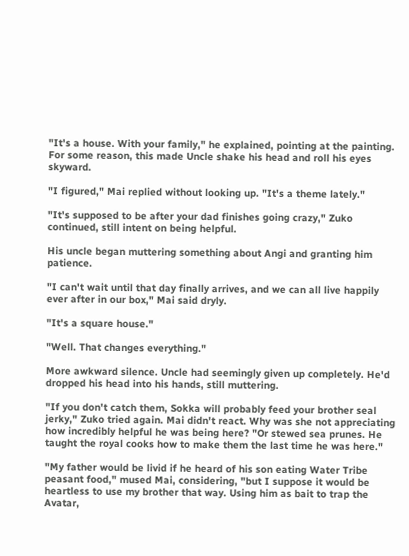"It's a house. With your family," he explained, pointing at the painting. For some reason, this made Uncle shake his head and roll his eyes skyward.

"I figured," Mai replied without looking up. "It's a theme lately."

"It's supposed to be after your dad finishes going crazy," Zuko continued, still intent on being helpful.

His uncle began muttering something about Angi and granting him patience.

"I can't wait until that day finally arrives, and we can all live happily ever after in our box," Mai said dryly.

"It's a square house."

"Well. That changes everything."

More awkward silence. Uncle had seemingly given up completely. He'd dropped his head into his hands, still muttering.

"If you don't catch them, Sokka will probably feed your brother seal jerky," Zuko tried again. Mai didn't react. Why was she not appreciating how incredibly helpful he was being here? "Or stewed sea prunes. He taught the royal cooks how to make them the last time he was here."

"My father would be livid if he heard of his son eating Water Tribe peasant food," mused Mai, considering, "but I suppose it would be heartless to use my brother that way. Using him as bait to trap the Avatar,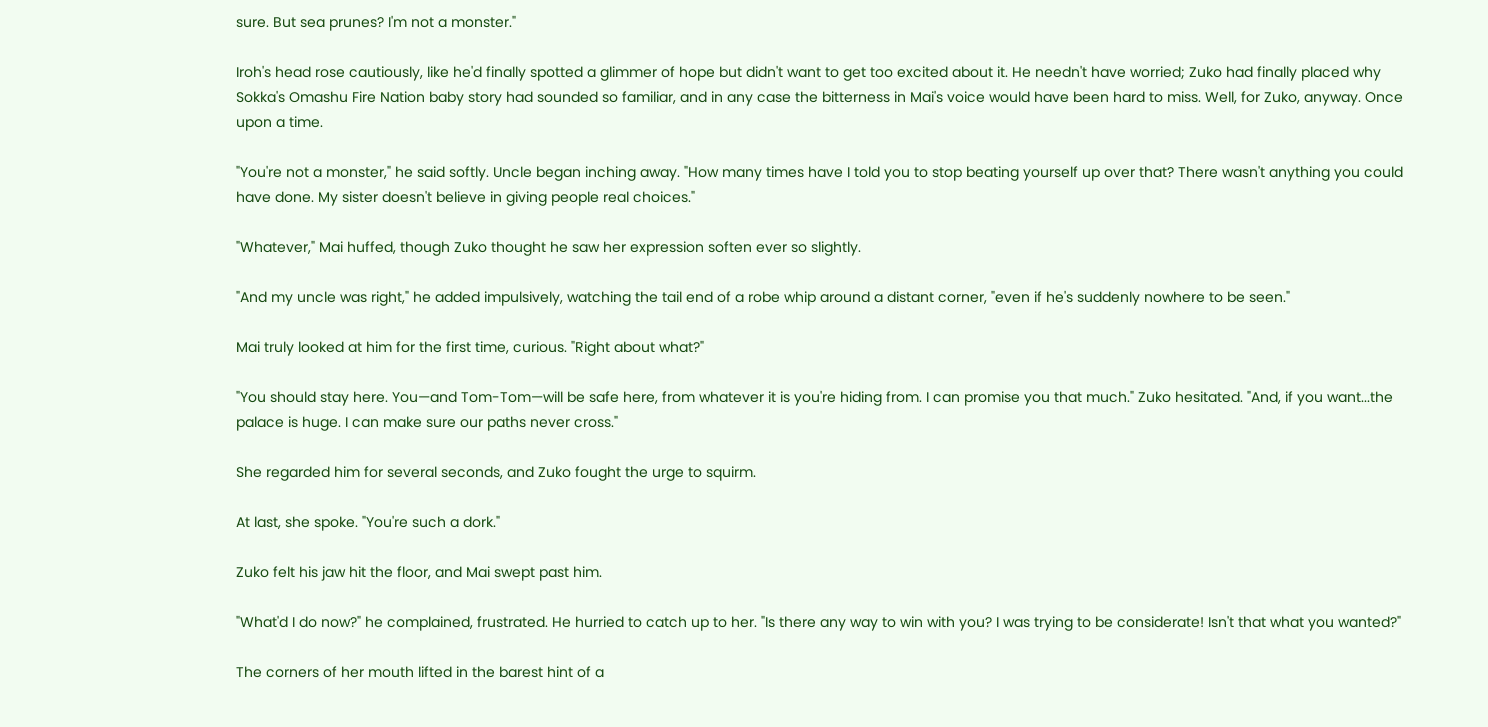sure. But sea prunes? I'm not a monster."

Iroh's head rose cautiously, like he'd finally spotted a glimmer of hope but didn't want to get too excited about it. He needn't have worried; Zuko had finally placed why Sokka's Omashu Fire Nation baby story had sounded so familiar, and in any case the bitterness in Mai's voice would have been hard to miss. Well, for Zuko, anyway. Once upon a time.

"You're not a monster," he said softly. Uncle began inching away. "How many times have I told you to stop beating yourself up over that? There wasn't anything you could have done. My sister doesn't believe in giving people real choices."

"Whatever," Mai huffed, though Zuko thought he saw her expression soften ever so slightly.

"And my uncle was right," he added impulsively, watching the tail end of a robe whip around a distant corner, "even if he's suddenly nowhere to be seen."

Mai truly looked at him for the first time, curious. "Right about what?"

"You should stay here. You—and Tom-Tom—will be safe here, from whatever it is you're hiding from. I can promise you that much." Zuko hesitated. "And, if you want...the palace is huge. I can make sure our paths never cross."

She regarded him for several seconds, and Zuko fought the urge to squirm.

At last, she spoke. "You're such a dork."

Zuko felt his jaw hit the floor, and Mai swept past him.

"What'd I do now?" he complained, frustrated. He hurried to catch up to her. "Is there any way to win with you? I was trying to be considerate! Isn't that what you wanted?"

The corners of her mouth lifted in the barest hint of a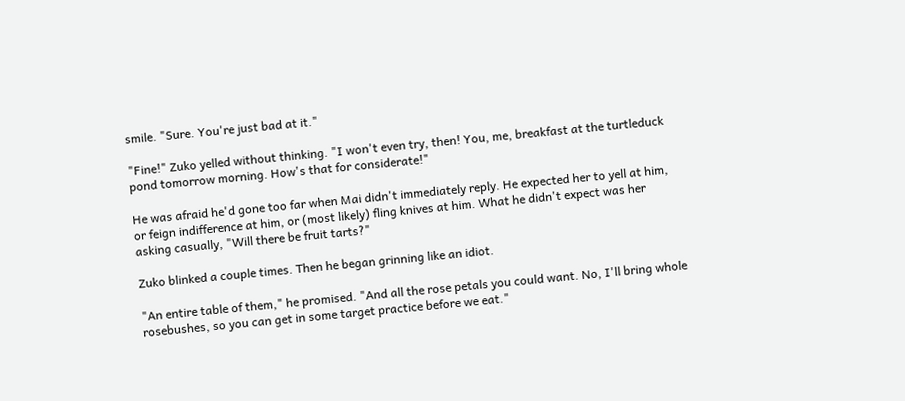smile. "Sure. You're just bad at it."

"Fine!" Zuko yelled without thinking. "I won't even try, then! You, me, breakfast at the turtleduck pond tomorrow morning. How's that for considerate!"

He was afraid he'd gone too far when Mai didn't immediately reply. He expected her to yell at him, or feign indifference at him, or (most likely) fling knives at him. What he didn't expect was her asking casually, "Will there be fruit tarts?"

Zuko blinked a couple times. Then he began grinning like an idiot.

"An entire table of them," he promised. "And all the rose petals you could want. No, I'll bring whole rosebushes, so you can get in some target practice before we eat."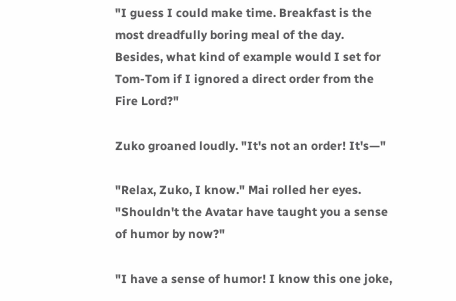"I guess I could make time. Breakfast is the most dreadfully boring meal of the day. Besides, what kind of example would I set for Tom-Tom if I ignored a direct order from the Fire Lord?"

Zuko groaned loudly. "It's not an order! It's—"

"Relax, Zuko, I know." Mai rolled her eyes. "Shouldn't the Avatar have taught you a sense of humor by now?"

"I have a sense of humor! I know this one joke,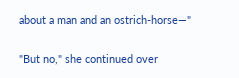about a man and an ostrich-horse—"

"But no," she continued over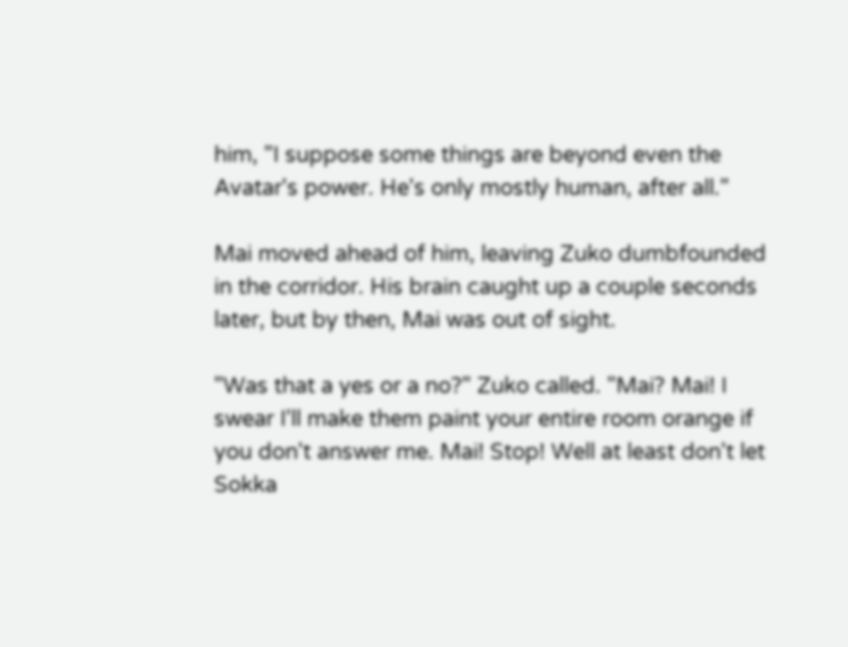him, "I suppose some things are beyond even the Avatar's power. He's only mostly human, after all."

Mai moved ahead of him, leaving Zuko dumbfounded in the corridor. His brain caught up a couple seconds later, but by then, Mai was out of sight.

"Was that a yes or a no?" Zuko called. "Mai? Mai! I swear I'll make them paint your entire room orange if you don't answer me. Mai! Stop! Well at least don't let Sokka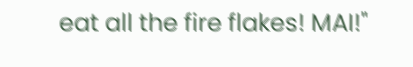eat all the fire flakes! MAI!"